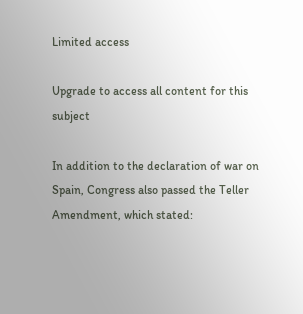Limited access

Upgrade to access all content for this subject

In addition to the declaration of war on Spain, Congress also passed the Teller Amendment, which stated: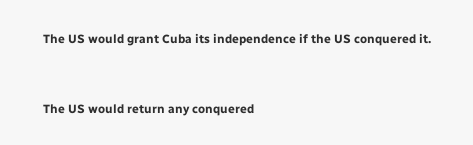The US would grant Cuba its independence if the US conquered it.


The US would return any conquered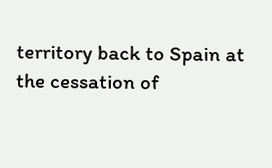territory back to Spain at the cessation of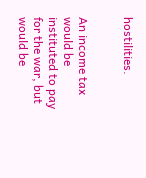hostilities.


An income tax would be instituted to pay for the war, but would be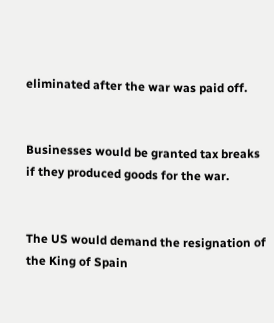eliminated after the war was paid off.


Businesses would be granted tax breaks if they produced goods for the war.


The US would demand the resignation of the King of Spain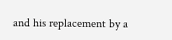and his replacement by a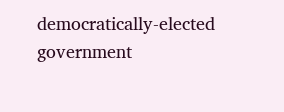democratically-elected government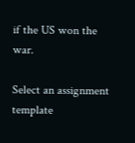if the US won the war.

Select an assignment template